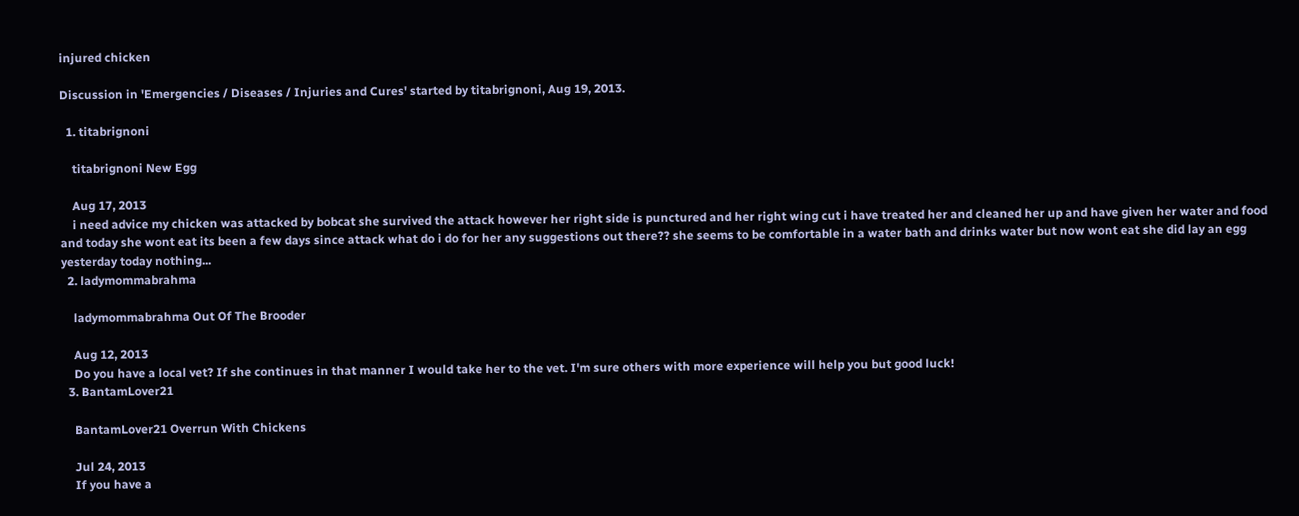injured chicken

Discussion in 'Emergencies / Diseases / Injuries and Cures' started by titabrignoni, Aug 19, 2013.

  1. titabrignoni

    titabrignoni New Egg

    Aug 17, 2013
    i need advice my chicken was attacked by bobcat she survived the attack however her right side is punctured and her right wing cut i have treated her and cleaned her up and have given her water and food and today she wont eat its been a few days since attack what do i do for her any suggestions out there?? she seems to be comfortable in a water bath and drinks water but now wont eat she did lay an egg yesterday today nothing...
  2. ladymommabrahma

    ladymommabrahma Out Of The Brooder

    Aug 12, 2013
    Do you have a local vet? If she continues in that manner I would take her to the vet. I'm sure others with more experience will help you but good luck!
  3. BantamLover21

    BantamLover21 Overrun With Chickens

    Jul 24, 2013
    If you have a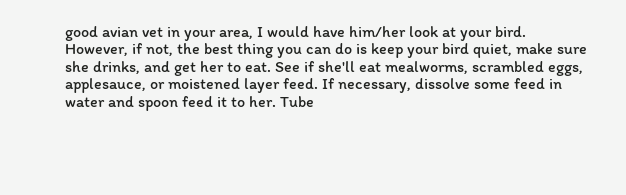good avian vet in your area, I would have him/her look at your bird. However, if not, the best thing you can do is keep your bird quiet, make sure she drinks, and get her to eat. See if she'll eat mealworms, scrambled eggs, applesauce, or moistened layer feed. If necessary, dissolve some feed in water and spoon feed it to her. Tube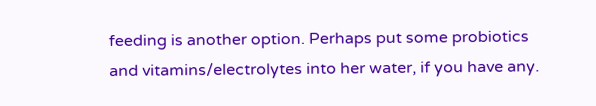feeding is another option. Perhaps put some probiotics and vitamins/electrolytes into her water, if you have any.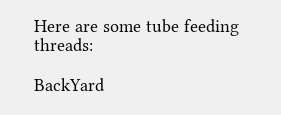Here are some tube feeding threads:

BackYard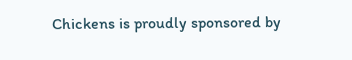Chickens is proudly sponsored by